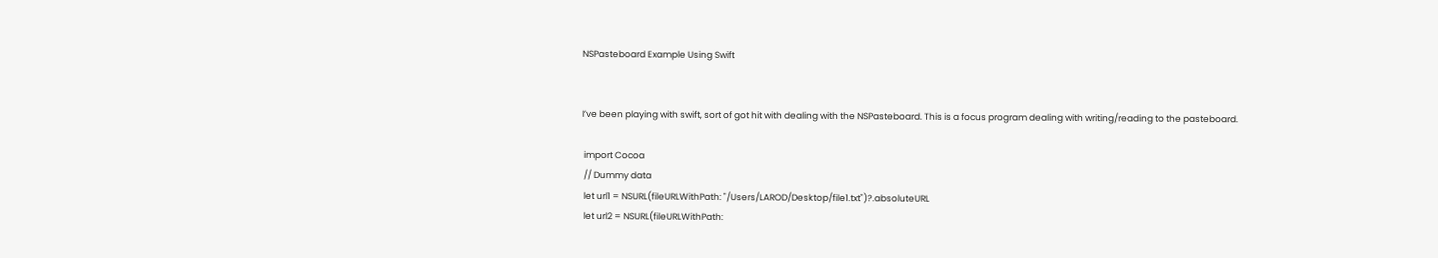NSPasteboard Example Using Swift


I’ve been playing with swift, sort of got hit with dealing with the NSPasteboard. This is a focus program dealing with writing/reading to the pasteboard.

 import Cocoa
 // Dummy data
 let url1 = NSURL(fileURLWithPath: "/Users/LAROD/Desktop/file1.txt")?.absoluteURL
 let url2 = NSURL(fileURLWithPath: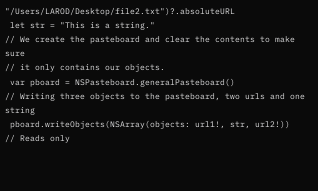"/Users/LAROD/Desktop/file2.txt")?.absoluteURL
 let str = "This is a string."
// We create the pasteboard and clear the contents to make sure
// it only contains our objects.
 var pboard = NSPasteboard.generalPasteboard()
// Writing three objects to the pasteboard, two urls and one string
 pboard.writeObjects(NSArray(objects: url1!, str, url2!))
// Reads only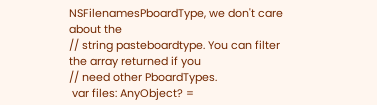NSFilenamesPboardType, we don't care about the
// string pasteboardtype. You can filter the array returned if you
// need other PboardTypes.
 var files: AnyObject? =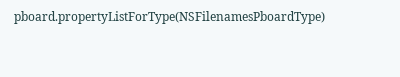pboard.propertyListForType(NSFilenamesPboardType)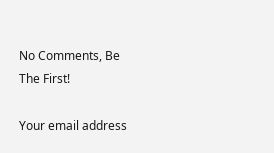No Comments, Be The First!

Your email address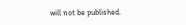will not be published.